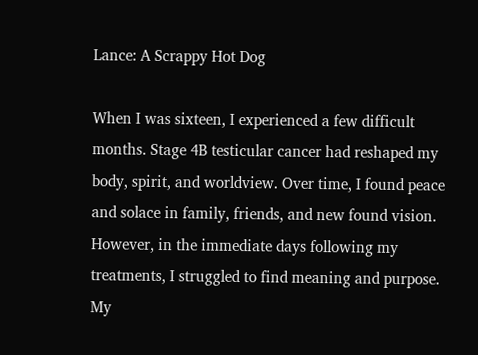Lance: A Scrappy Hot Dog

When I was sixteen, I experienced a few difficult months. Stage 4B testicular cancer had reshaped my body, spirit, and worldview. Over time, I found peace and solace in family, friends, and new found vision. However, in the immediate days following my treatments, I struggled to find meaning and purpose. My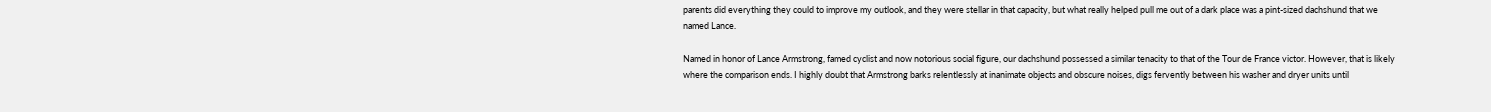parents did everything they could to improve my outlook, and they were stellar in that capacity, but what really helped pull me out of a dark place was a pint-sized dachshund that we named Lance.

Named in honor of Lance Armstrong, famed cyclist and now notorious social figure, our dachshund possessed a similar tenacity to that of the Tour de France victor. However, that is likely where the comparison ends. I highly doubt that Armstrong barks relentlessly at inanimate objects and obscure noises, digs fervently between his washer and dryer units until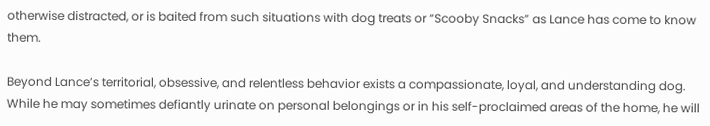otherwise distracted, or is baited from such situations with dog treats or “Scooby Snacks” as Lance has come to know them.

Beyond Lance’s territorial, obsessive, and relentless behavior exists a compassionate, loyal, and understanding dog. While he may sometimes defiantly urinate on personal belongings or in his self-proclaimed areas of the home, he will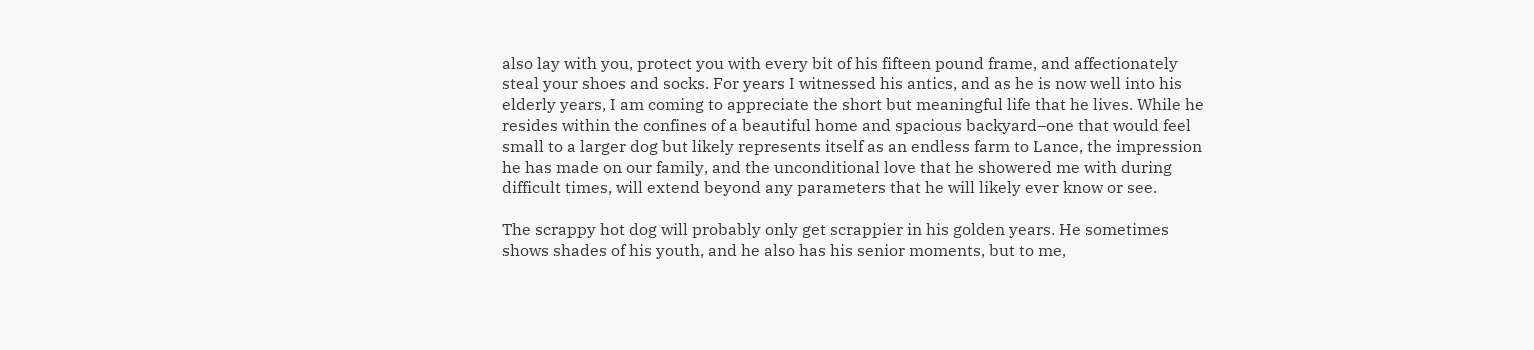also lay with you, protect you with every bit of his fifteen pound frame, and affectionately steal your shoes and socks. For years I witnessed his antics, and as he is now well into his elderly years, I am coming to appreciate the short but meaningful life that he lives. While he resides within the confines of a beautiful home and spacious backyard–one that would feel small to a larger dog but likely represents itself as an endless farm to Lance, the impression he has made on our family, and the unconditional love that he showered me with during difficult times, will extend beyond any parameters that he will likely ever know or see.

The scrappy hot dog will probably only get scrappier in his golden years. He sometimes shows shades of his youth, and he also has his senior moments, but to me,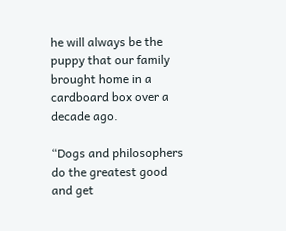he will always be the puppy that our family brought home in a cardboard box over a decade ago.

“Dogs and philosophers do the greatest good and get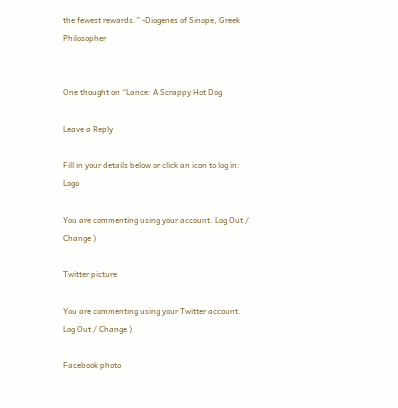the fewest rewards.” -Diogenes of Sinope, Greek Philosopher


One thought on “Lance: A Scrappy Hot Dog

Leave a Reply

Fill in your details below or click an icon to log in: Logo

You are commenting using your account. Log Out / Change )

Twitter picture

You are commenting using your Twitter account. Log Out / Change )

Facebook photo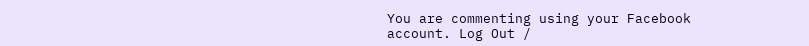You are commenting using your Facebook account. Log Out /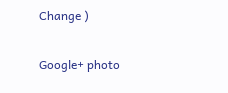Change )

Google+ photo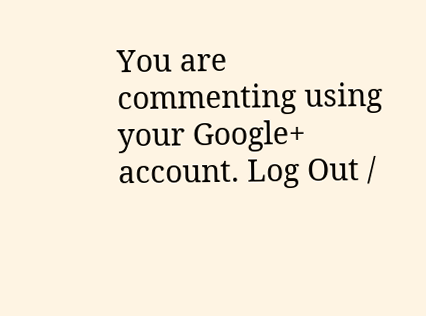You are commenting using your Google+ account. Log Out /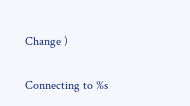Change )

Connecting to %s